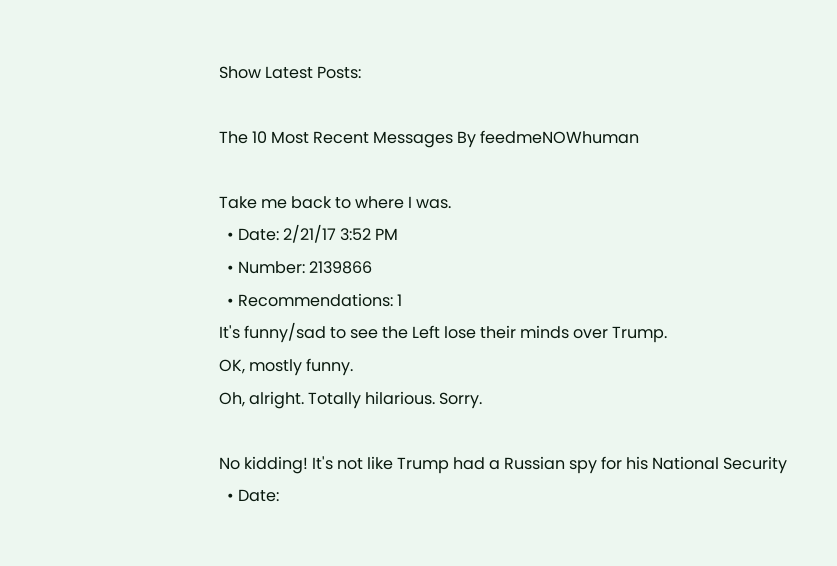Show Latest Posts:

The 10 Most Recent Messages By feedmeNOWhuman

Take me back to where I was.
  • Date: 2/21/17 3:52 PM
  • Number: 2139866
  • Recommendations: 1
It's funny/sad to see the Left lose their minds over Trump.
OK, mostly funny.
Oh, alright. Totally hilarious. Sorry.

No kidding! It's not like Trump had a Russian spy for his National Security
  • Date: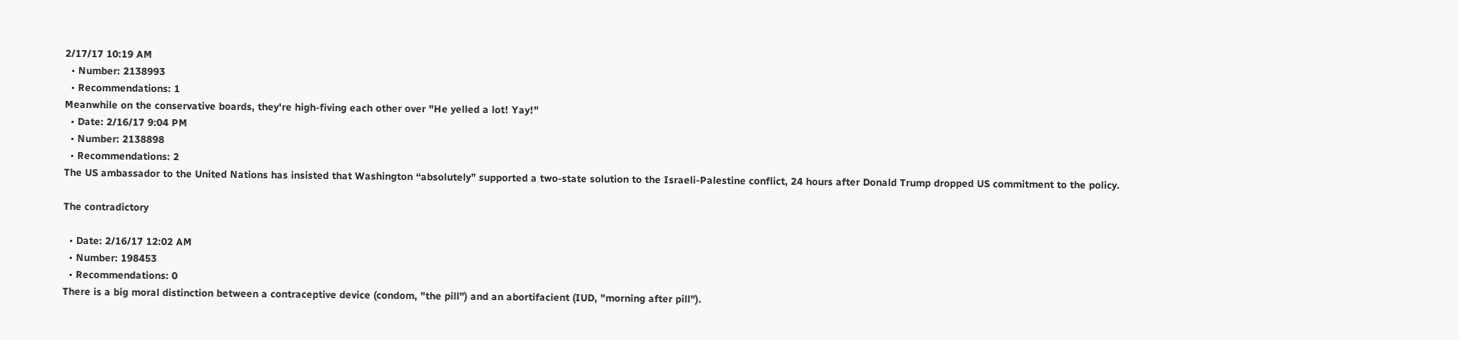2/17/17 10:19 AM
  • Number: 2138993
  • Recommendations: 1
Meanwhile on the conservative boards, they're high-fiving each other over "He yelled a lot! Yay!"
  • Date: 2/16/17 9:04 PM
  • Number: 2138898
  • Recommendations: 2
The US ambassador to the United Nations has insisted that Washington “absolutely” supported a two-state solution to the Israeli-Palestine conflict, 24 hours after Donald Trump dropped US commitment to the policy.

The contradictory

  • Date: 2/16/17 12:02 AM
  • Number: 198453
  • Recommendations: 0
There is a big moral distinction between a contraceptive device (condom, "the pill") and an abortifacient (IUD, "morning after pill").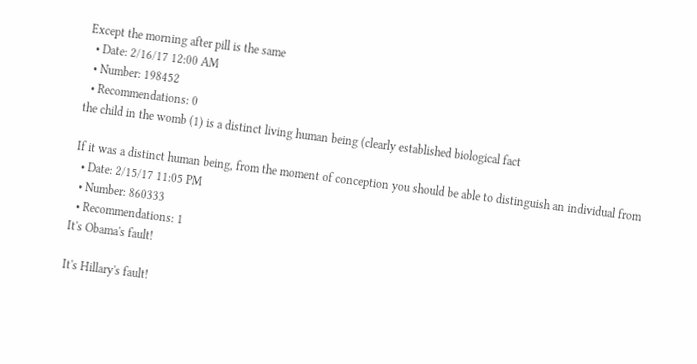Except the morning after pill is the same
  • Date: 2/16/17 12:00 AM
  • Number: 198452
  • Recommendations: 0
the child in the womb (1) is a distinct living human being (clearly established biological fact

If it was a distinct human being, from the moment of conception you should be able to distinguish an individual from
  • Date: 2/15/17 11:05 PM
  • Number: 860333
  • Recommendations: 1
It's Obama's fault!

It's Hillary's fault!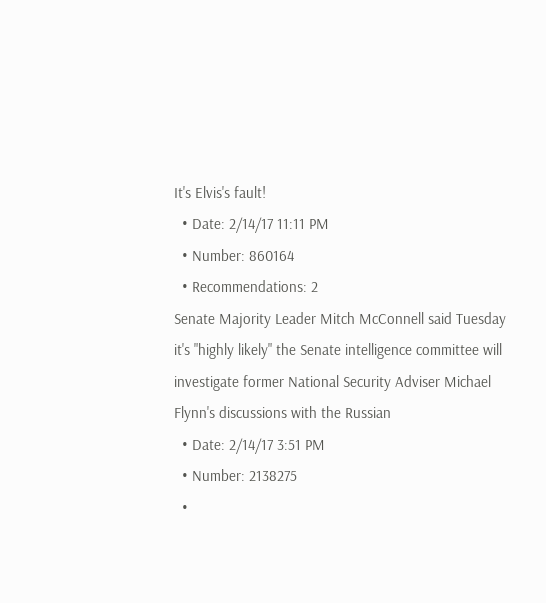It's Elvis's fault!
  • Date: 2/14/17 11:11 PM
  • Number: 860164
  • Recommendations: 2
Senate Majority Leader Mitch McConnell said Tuesday it's "highly likely" the Senate intelligence committee will investigate former National Security Adviser Michael Flynn's discussions with the Russian
  • Date: 2/14/17 3:51 PM
  • Number: 2138275
  •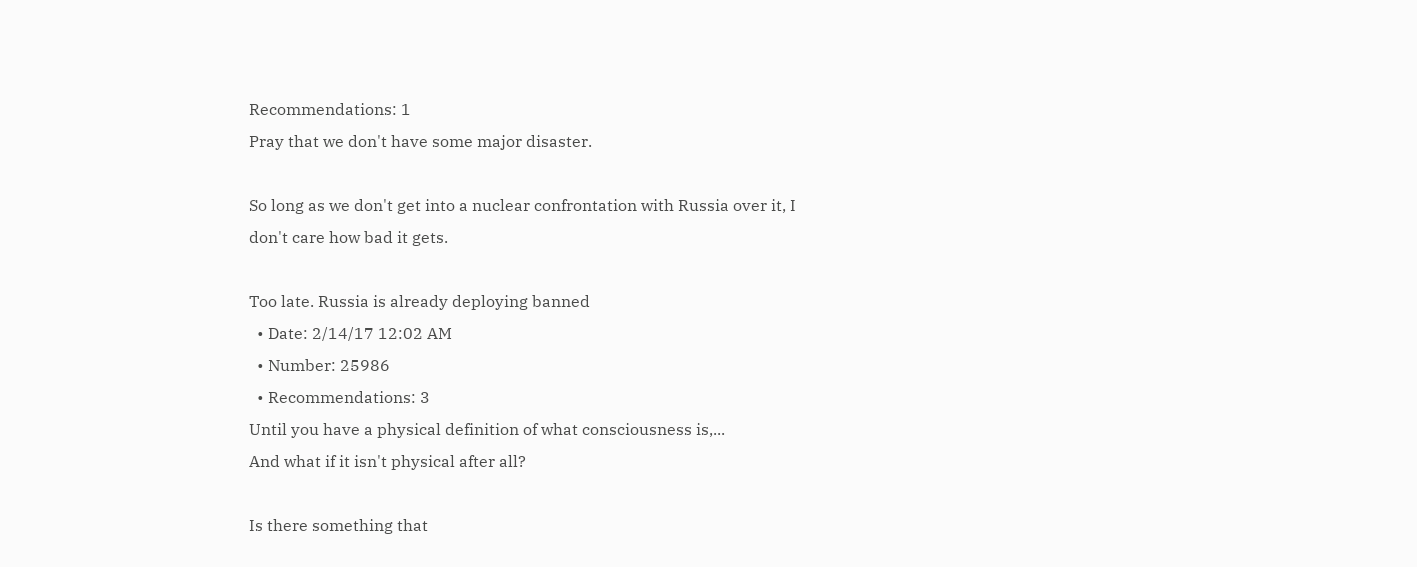Recommendations: 1
Pray that we don't have some major disaster.

So long as we don't get into a nuclear confrontation with Russia over it, I don't care how bad it gets.

Too late. Russia is already deploying banned
  • Date: 2/14/17 12:02 AM
  • Number: 25986
  • Recommendations: 3
Until you have a physical definition of what consciousness is,...
And what if it isn't physical after all?

Is there something that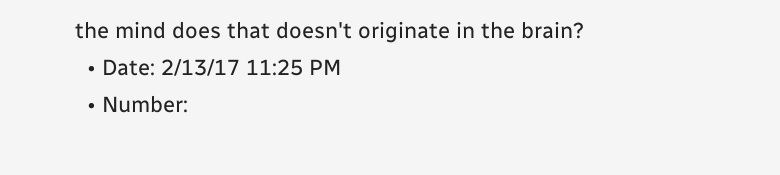the mind does that doesn't originate in the brain?
  • Date: 2/13/17 11:25 PM
  • Number: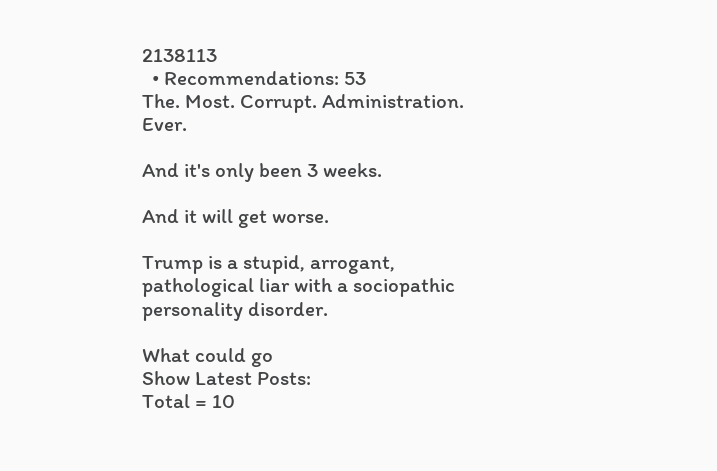2138113
  • Recommendations: 53
The. Most. Corrupt. Administration. Ever.

And it's only been 3 weeks.

And it will get worse.

Trump is a stupid, arrogant, pathological liar with a sociopathic personality disorder.

What could go
Show Latest Posts:
Total = 10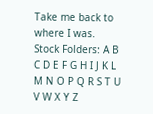Take me back to where I was.
Stock Folders: A B C D E F G H I J K L M N O P Q R S T U V W X Y Z